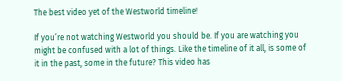The best video yet of the Westworld timeline!

If you’re not watching Westworld you should be. If you are watching you might be confused with a lot of things. Like the timeline of it all, is some of it in the past, some in the future? This video has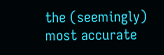the (seemingly) most accurate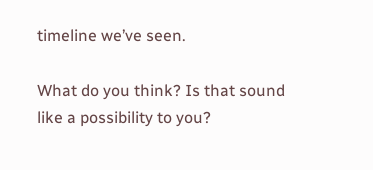timeline we’ve seen.

What do you think? Is that sound like a possibility to you?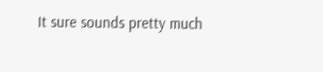It sure sounds pretty much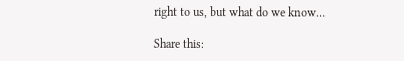right to us, but what do we know…

Share this: